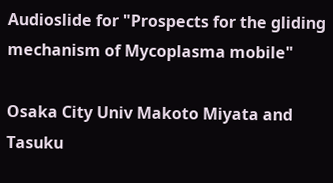Audioslide for "Prospects for the gliding mechanism of Mycoplasma mobile"

Osaka City Univ Makoto Miyata and Tasuku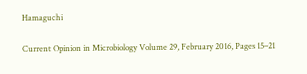Hamaguchi

Current Opinion in Microbiology Volume 29, February 2016, Pages 15–21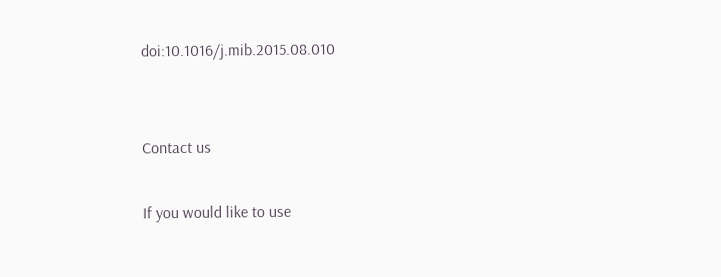doi:10.1016/j.mib.2015.08.010


Contact us

If you would like to use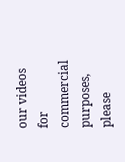our videos for commercial purposes, please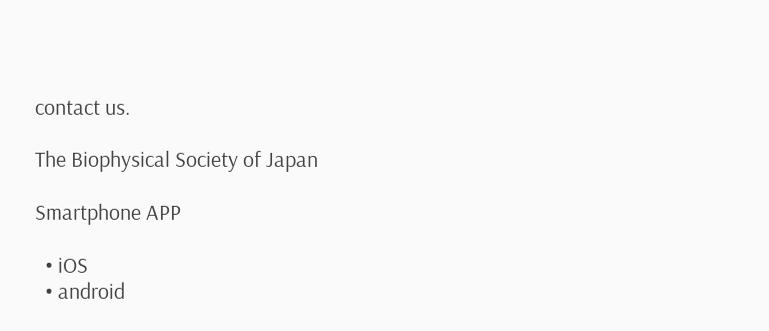contact us.

The Biophysical Society of Japan

Smartphone APP

  • iOS
  • android